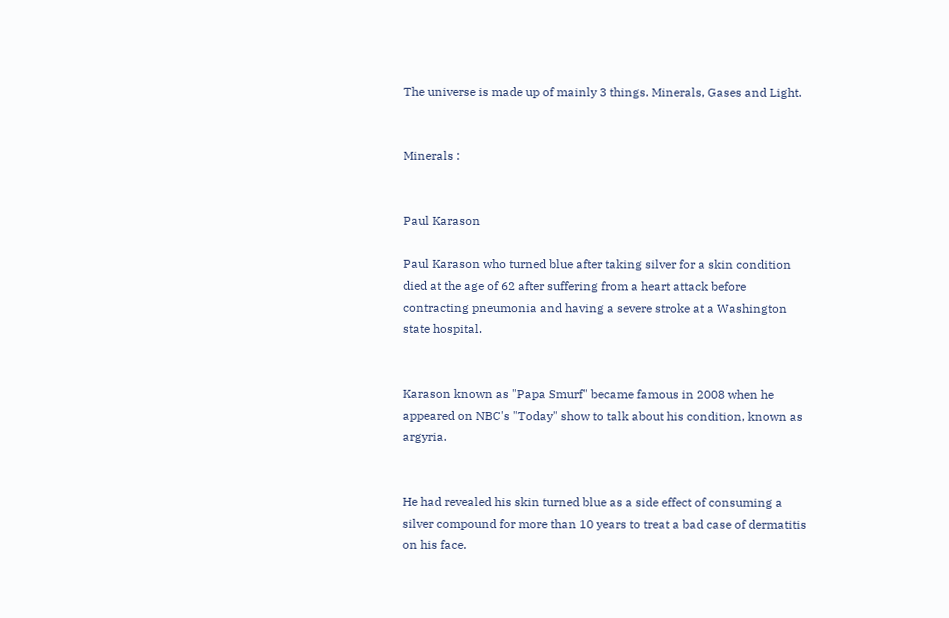The universe is made up of mainly 3 things. Minerals, Gases and Light.


Minerals :


Paul Karason

Paul Karason who turned blue after taking silver for a skin condition died at the age of 62 after suffering from a heart attack before contracting pneumonia and having a severe stroke at a Washington state hospital.


Karason known as "Papa Smurf" became famous in 2008 when he appeared on NBC's "Today" show to talk about his condition, known as argyria.


He had revealed his skin turned blue as a side effect of consuming a silver compound for more than 10 years to treat a bad case of dermatitis on his face.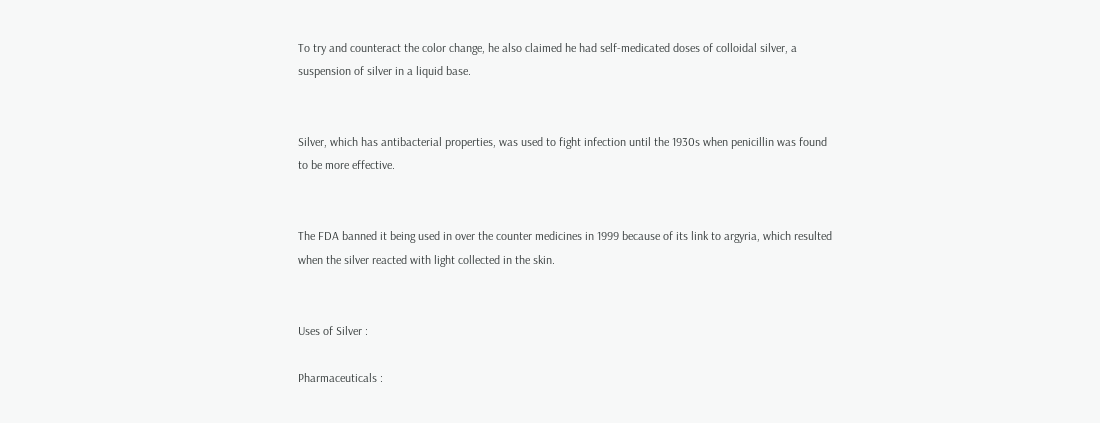To try and counteract the color change, he also claimed he had self-medicated doses of colloidal silver, a suspension of silver in a liquid base.


Silver, which has antibacterial properties, was used to fight infection until the 1930s when penicillin was found to be more effective.


The FDA banned it being used in over the counter medicines in 1999 because of its link to argyria, which resulted when the silver reacted with light collected in the skin.


Uses of Silver :

Pharmaceuticals :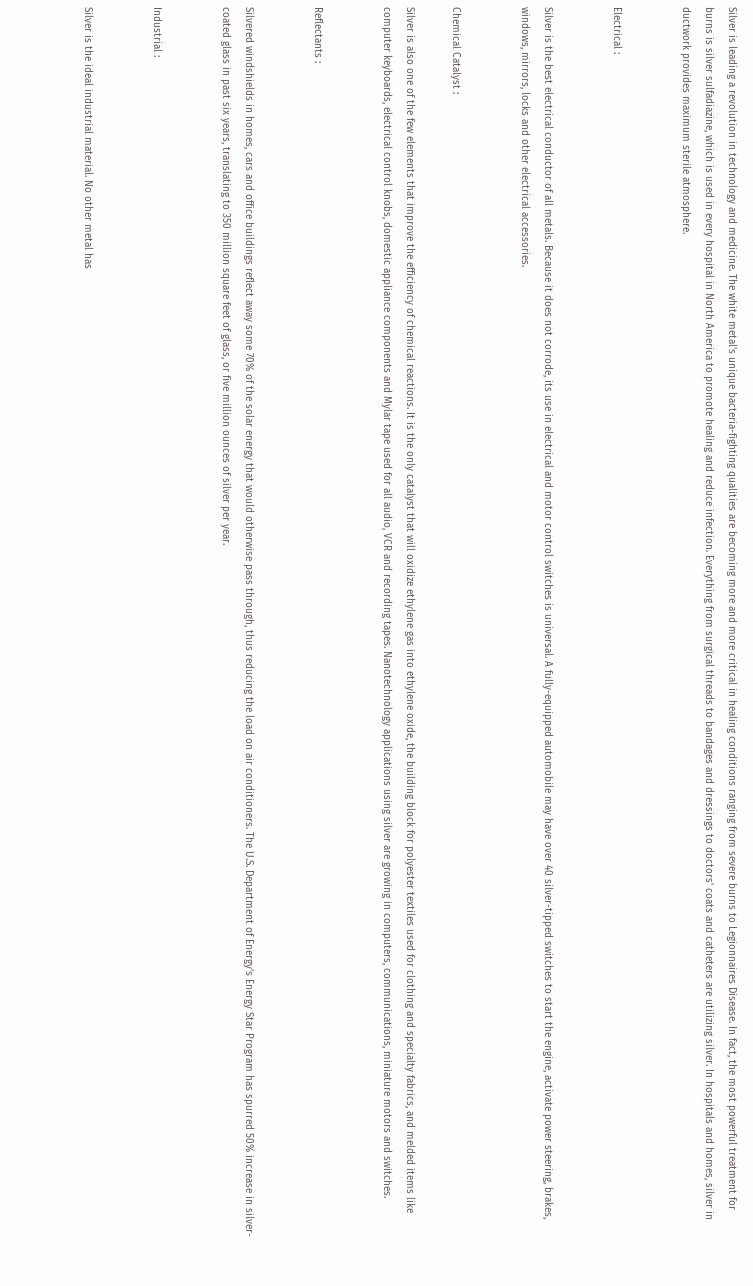Silver is leading a revolution in technology and medicine. The white metal's unique bacteria-fighting qualities are becoming more and more critical in healing conditions ranging from severe burns to Legionnaires Disease. In fact, the most powerful treatment for burns is silver sulfadiazine, which is used in every hospital in North America to promote healing and reduce infection. Everything from surgical threads to bandages and dressings to doctors' coats and catheters are utilizing silver. In hospitals and homes, silver in ductwork provides maximum sterile atmosphere.


Electrical :


Silver is the best electrical conductor of all metals. Because it does not corrode, its use in electrical and motor control switches is universal. A fully-equipped automobile may have over 40 silver-tipped switches to start the engine, activate power steering, brakes, windows, mirrors, locks and other electrical accessories.


Chemical Catalyst :

Silver is also one of the few elements that improve the efficiency of chemical reactions. It is the only catalyst that will oxidize ethylene gas into ethylene oxide, the building block for polyester textiles used for clothing and specialty fabrics, and melded items like computer keyboards, electrical control knobs, domestic appliance components and Mylar tape used for all audio, VCR and recording tapes. Nanotechnology applications using silver are growing in computers, communications, miniature motors and switches.


Reflectants :


Silvered windshields in homes, cars and office buildings reflect away some 70% of the solar energy that would otherwise pass through, thus reducing the load on air conditioners. The U.S. Department of Energy's Energy Star Program has spurred 50% increase in silver-coated glass in past six years, translating to 350 million square feet of glass, or five million ounces of silver per year.


Industrial :


Silver is the ideal industrial material. No other metal has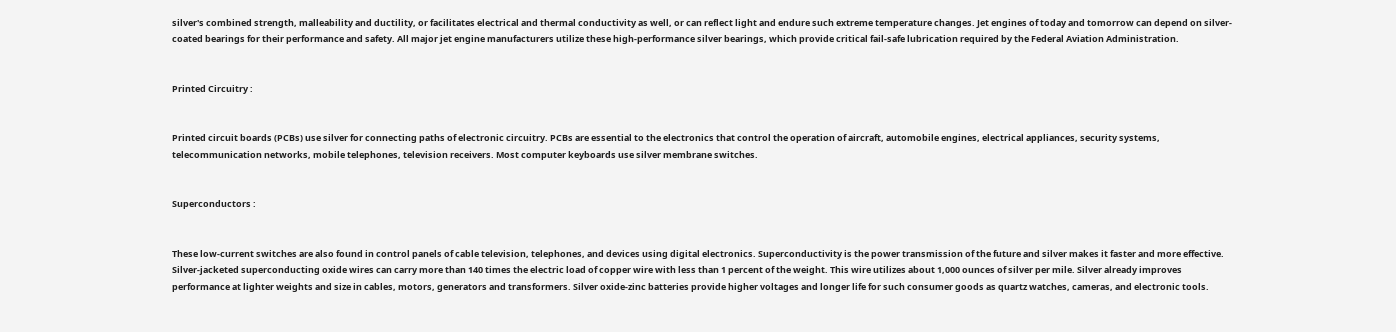silver's combined strength, malleability and ductility, or facilitates electrical and thermal conductivity as well, or can reflect light and endure such extreme temperature changes. Jet engines of today and tomorrow can depend on silver-coated bearings for their performance and safety. All major jet engine manufacturers utilize these high-performance silver bearings, which provide critical fail-safe lubrication required by the Federal Aviation Administration.


Printed Circuitry :


Printed circuit boards (PCBs) use silver for connecting paths of electronic circuitry. PCBs are essential to the electronics that control the operation of aircraft, automobile engines, electrical appliances, security systems, telecommunication networks, mobile telephones, television receivers. Most computer keyboards use silver membrane switches.


Superconductors :


These low-current switches are also found in control panels of cable television, telephones, and devices using digital electronics. Superconductivity is the power transmission of the future and silver makes it faster and more effective. Silver-jacketed superconducting oxide wires can carry more than 140 times the electric load of copper wire with less than 1 percent of the weight. This wire utilizes about 1,000 ounces of silver per mile. Silver already improves performance at lighter weights and size in cables, motors, generators and transformers. Silver oxide-zinc batteries provide higher voltages and longer life for such consumer goods as quartz watches, cameras, and electronic tools.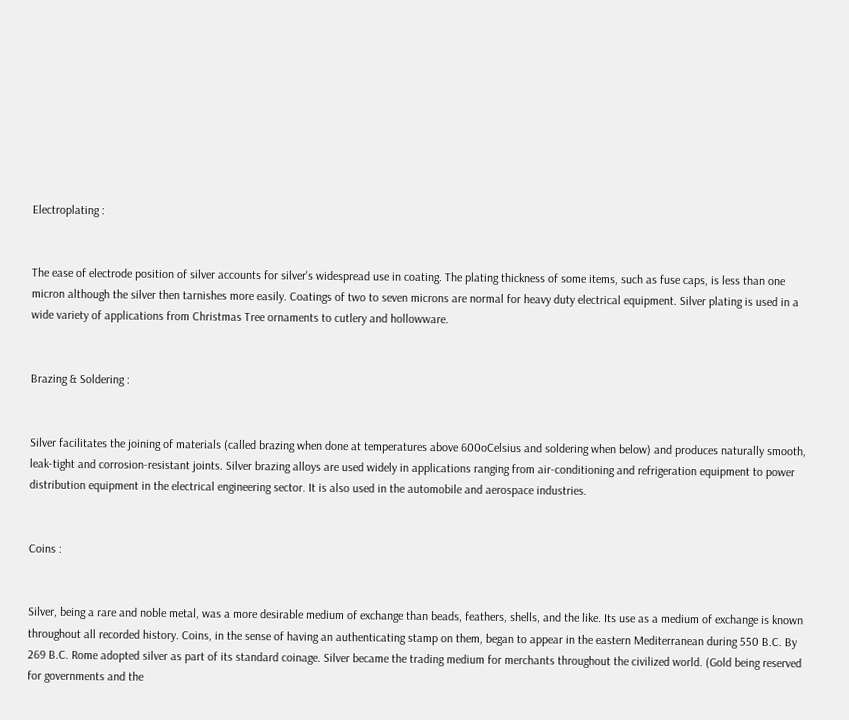Electroplating :


The ease of electrode position of silver accounts for silver's widespread use in coating. The plating thickness of some items, such as fuse caps, is less than one micron although the silver then tarnishes more easily. Coatings of two to seven microns are normal for heavy duty electrical equipment. Silver plating is used in a wide variety of applications from Christmas Tree ornaments to cutlery and hollowware.


Brazing & Soldering :


Silver facilitates the joining of materials (called brazing when done at temperatures above 600oCelsius and soldering when below) and produces naturally smooth, leak-tight and corrosion-resistant joints. Silver brazing alloys are used widely in applications ranging from air-conditioning and refrigeration equipment to power distribution equipment in the electrical engineering sector. It is also used in the automobile and aerospace industries.


Coins :


Silver, being a rare and noble metal, was a more desirable medium of exchange than beads, feathers, shells, and the like. Its use as a medium of exchange is known throughout all recorded history. Coins, in the sense of having an authenticating stamp on them, began to appear in the eastern Mediterranean during 550 B.C. By 269 B.C. Rome adopted silver as part of its standard coinage. Silver became the trading medium for merchants throughout the civilized world. (Gold being reserved for governments and the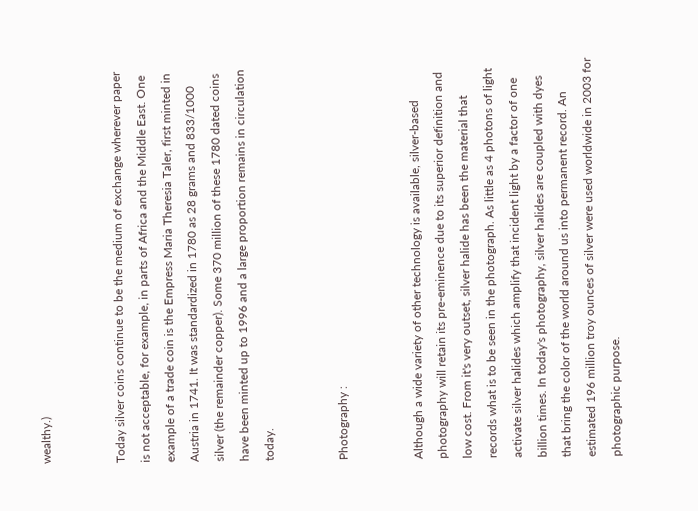wealthy.)


Today silver coins continue to be the medium of exchange wherever paper is not acceptable, for example, in parts of Africa and the Middle East. One example of a trade coin is the Empress Maria Theresia Taler, first minted in Austria in 1741. It was standardized in 1780 as 28 grams and 833/1000 silver (the remainder copper). Some 370 million of these 1780 dated coins have been minted up to 1996 and a large proportion remains in circulation today.


Photography :


Although a wide variety of other technology is available, silver-based photography will retain its pre-eminence due to its superior definition and low cost. From it's very outset, silver halide has been the material that records what is to be seen in the photograph. As little as 4 photons of light activate silver halides which amplify that incident light by a factor of one billion times. In today's photography, silver halides are coupled with dyes that bring the color of the world around us into permanent record. An estimated 196 million troy ounces of silver were used worldwide in 2003 for photographic purpose.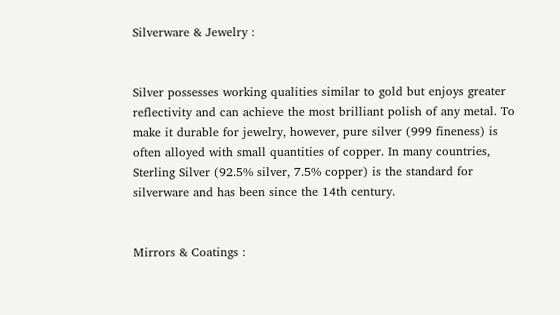Silverware & Jewelry :


Silver possesses working qualities similar to gold but enjoys greater reflectivity and can achieve the most brilliant polish of any metal. To make it durable for jewelry, however, pure silver (999 fineness) is often alloyed with small quantities of copper. In many countries, Sterling Silver (92.5% silver, 7.5% copper) is the standard for silverware and has been since the 14th century.


Mirrors & Coatings :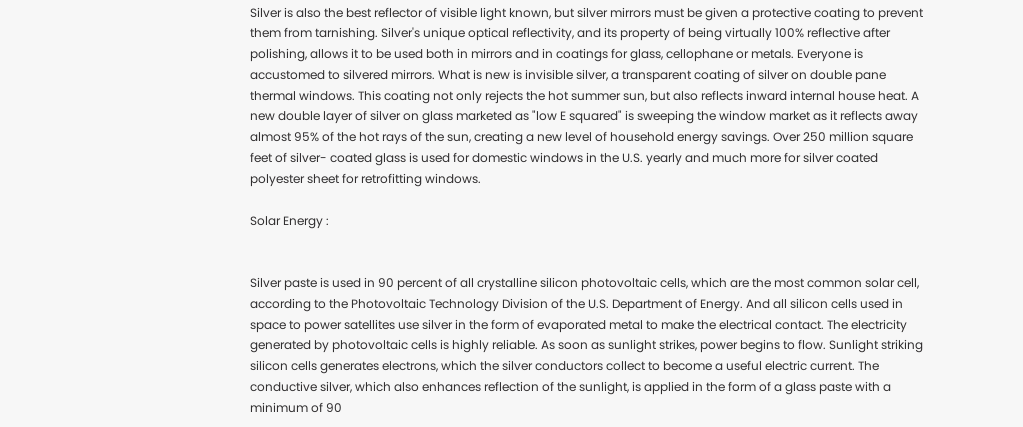Silver is also the best reflector of visible light known, but silver mirrors must be given a protective coating to prevent them from tarnishing. Silver's unique optical reflectivity, and its property of being virtually 100% reflective after polishing, allows it to be used both in mirrors and in coatings for glass, cellophane or metals. Everyone is accustomed to silvered mirrors. What is new is invisible silver, a transparent coating of silver on double pane thermal windows. This coating not only rejects the hot summer sun, but also reflects inward internal house heat. A new double layer of silver on glass marketed as "low E squared" is sweeping the window market as it reflects away almost 95% of the hot rays of the sun, creating a new level of household energy savings. Over 250 million square feet of silver- coated glass is used for domestic windows in the U.S. yearly and much more for silver coated polyester sheet for retrofitting windows.

Solar Energy :


Silver paste is used in 90 percent of all crystalline silicon photovoltaic cells, which are the most common solar cell, according to the Photovoltaic Technology Division of the U.S. Department of Energy. And all silicon cells used in space to power satellites use silver in the form of evaporated metal to make the electrical contact. The electricity generated by photovoltaic cells is highly reliable. As soon as sunlight strikes, power begins to flow. Sunlight striking silicon cells generates electrons, which the silver conductors collect to become a useful electric current. The conductive silver, which also enhances reflection of the sunlight, is applied in the form of a glass paste with a minimum of 90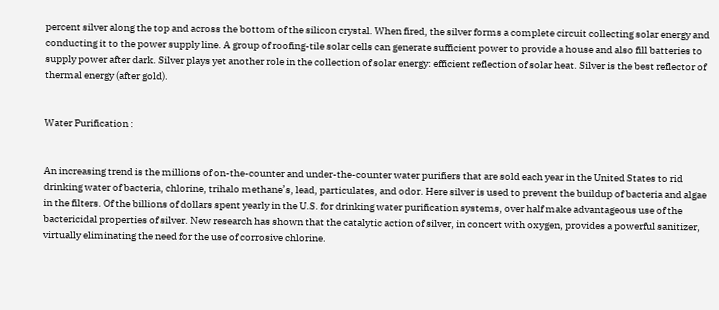percent silver along the top and across the bottom of the silicon crystal. When fired, the silver forms a complete circuit collecting solar energy and conducting it to the power supply line. A group of roofing-tile solar cells can generate sufficient power to provide a house and also fill batteries to supply power after dark. Silver plays yet another role in the collection of solar energy: efficient reflection of solar heat. Silver is the best reflector of thermal energy (after gold).


Water Purification :


An increasing trend is the millions of on-the-counter and under-the-counter water purifiers that are sold each year in the United States to rid drinking water of bacteria, chlorine, trihalo methane’s, lead, particulates, and odor. Here silver is used to prevent the buildup of bacteria and algae in the filters. Of the billions of dollars spent yearly in the U.S. for drinking water purification systems, over half make advantageous use of the bactericidal properties of silver. New research has shown that the catalytic action of silver, in concert with oxygen, provides a powerful sanitizer, virtually eliminating the need for the use of corrosive chlorine.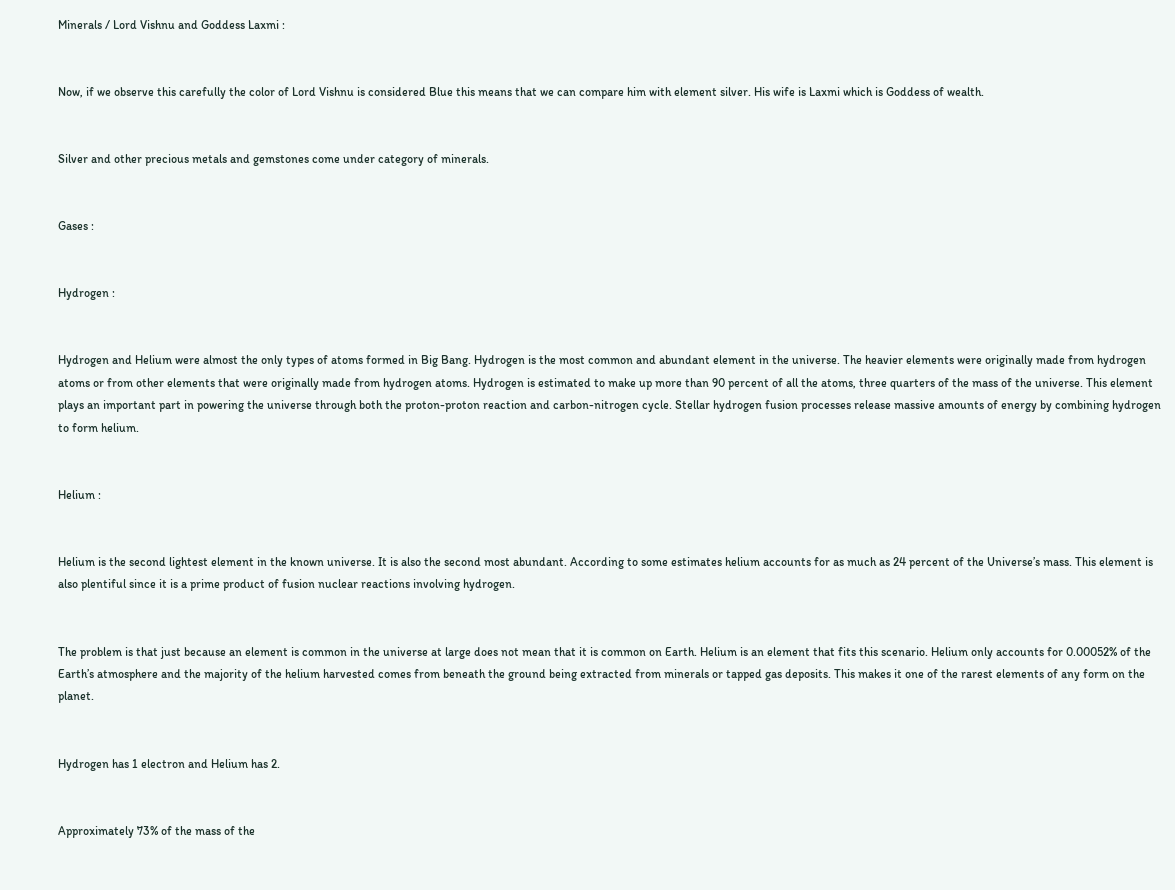Minerals / Lord Vishnu and Goddess Laxmi :


Now, if we observe this carefully the color of Lord Vishnu is considered Blue this means that we can compare him with element silver. His wife is Laxmi which is Goddess of wealth.


Silver and other precious metals and gemstones come under category of minerals.


Gases :


Hydrogen :


Hydrogen and Helium were almost the only types of atoms formed in Big Bang. Hydrogen is the most common and abundant element in the universe. The heavier elements were originally made from hydrogen atoms or from other elements that were originally made from hydrogen atoms. Hydrogen is estimated to make up more than 90 percent of all the atoms, three quarters of the mass of the universe. This element plays an important part in powering the universe through both the proton-proton reaction and carbon-nitrogen cycle. Stellar hydrogen fusion processes release massive amounts of energy by combining hydrogen to form helium.


Helium :


Helium is the second lightest element in the known universe. It is also the second most abundant. According to some estimates helium accounts for as much as 24 percent of the Universe’s mass. This element is also plentiful since it is a prime product of fusion nuclear reactions involving hydrogen.


The problem is that just because an element is common in the universe at large does not mean that it is common on Earth. Helium is an element that fits this scenario. Helium only accounts for 0.00052% of the Earth’s atmosphere and the majority of the helium harvested comes from beneath the ground being extracted from minerals or tapped gas deposits. This makes it one of the rarest elements of any form on the planet.


Hydrogen has 1 electron and Helium has 2.


Approximately 73% of the mass of the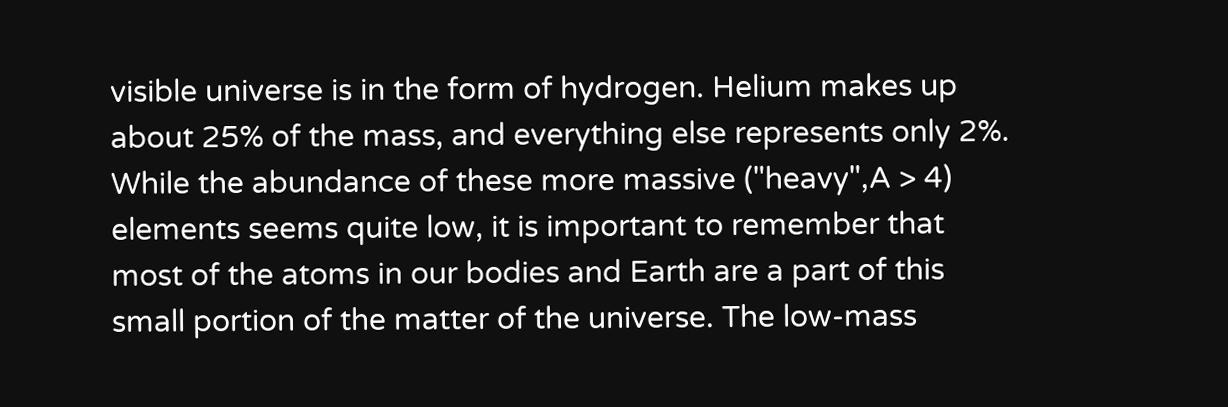visible universe is in the form of hydrogen. Helium makes up about 25% of the mass, and everything else represents only 2%. While the abundance of these more massive ("heavy",A > 4) elements seems quite low, it is important to remember that most of the atoms in our bodies and Earth are a part of this small portion of the matter of the universe. The low-mass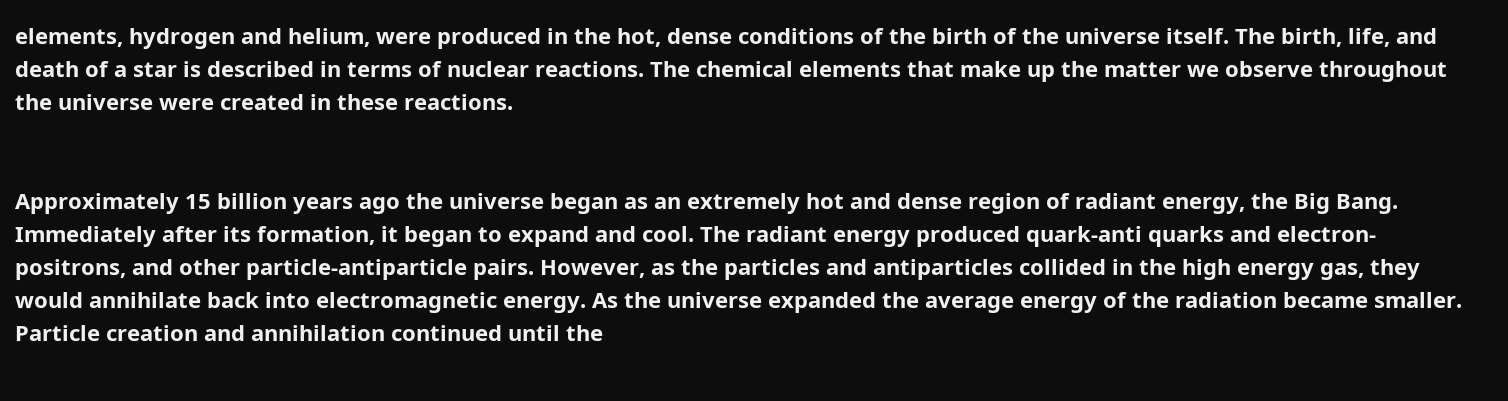elements, hydrogen and helium, were produced in the hot, dense conditions of the birth of the universe itself. The birth, life, and death of a star is described in terms of nuclear reactions. The chemical elements that make up the matter we observe throughout the universe were created in these reactions.


Approximately 15 billion years ago the universe began as an extremely hot and dense region of radiant energy, the Big Bang. Immediately after its formation, it began to expand and cool. The radiant energy produced quark-anti quarks and electron-positrons, and other particle-antiparticle pairs. However, as the particles and antiparticles collided in the high energy gas, they would annihilate back into electromagnetic energy. As the universe expanded the average energy of the radiation became smaller. Particle creation and annihilation continued until the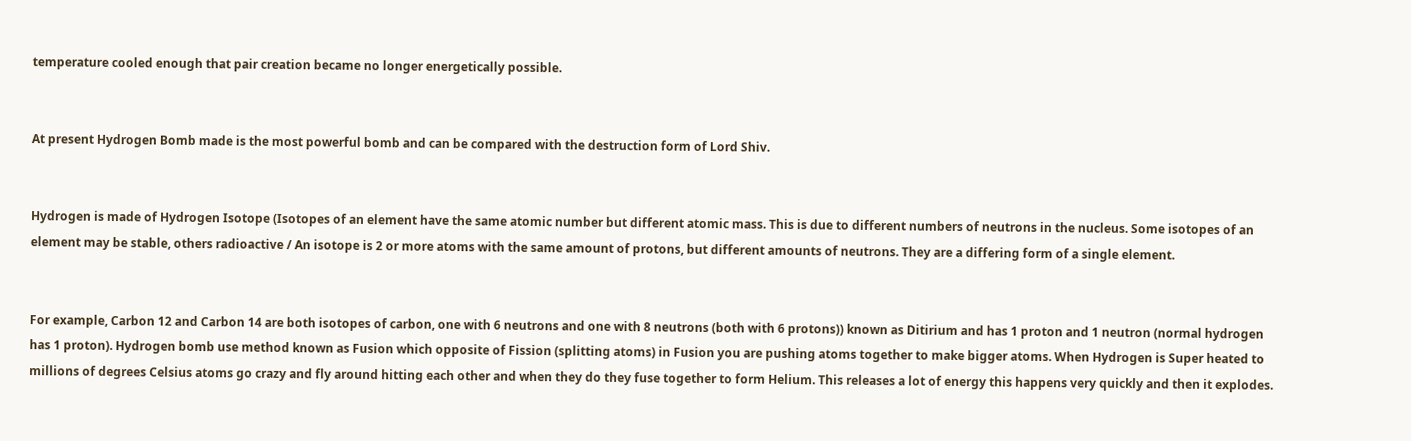temperature cooled enough that pair creation became no longer energetically possible.


At present Hydrogen Bomb made is the most powerful bomb and can be compared with the destruction form of Lord Shiv.


Hydrogen is made of Hydrogen Isotope (Isotopes of an element have the same atomic number but different atomic mass. This is due to different numbers of neutrons in the nucleus. Some isotopes of an element may be stable, others radioactive / An isotope is 2 or more atoms with the same amount of protons, but different amounts of neutrons. They are a differing form of a single element.


For example, Carbon 12 and Carbon 14 are both isotopes of carbon, one with 6 neutrons and one with 8 neutrons (both with 6 protons)) known as Ditirium and has 1 proton and 1 neutron (normal hydrogen has 1 proton). Hydrogen bomb use method known as Fusion which opposite of Fission (splitting atoms) in Fusion you are pushing atoms together to make bigger atoms. When Hydrogen is Super heated to millions of degrees Celsius atoms go crazy and fly around hitting each other and when they do they fuse together to form Helium. This releases a lot of energy this happens very quickly and then it explodes.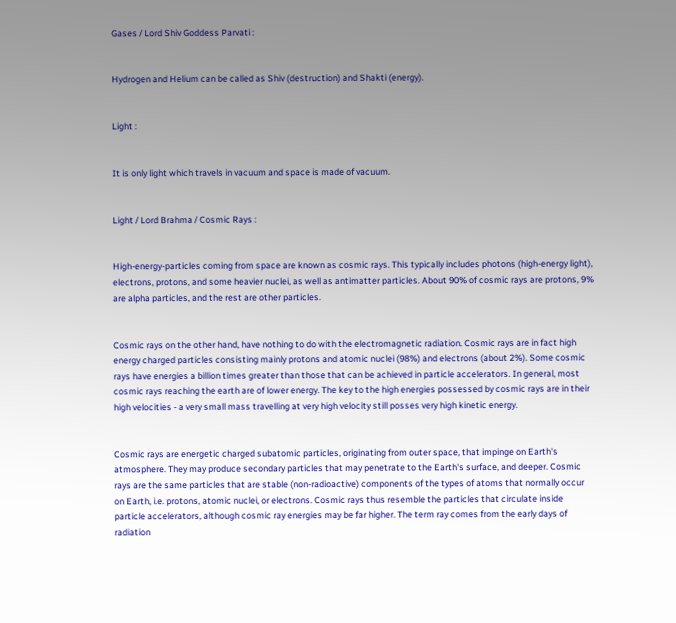Gases / Lord Shiv Goddess Parvati :


Hydrogen and Helium can be called as Shiv (destruction) and Shakti (energy).


Light :


It is only light which travels in vacuum and space is made of vacuum.


Light / Lord Brahma / Cosmic Rays :


High-energy-particles coming from space are known as cosmic rays. This typically includes photons (high-energy light), electrons, protons, and some heavier nuclei, as well as antimatter particles. About 90% of cosmic rays are protons, 9% are alpha particles, and the rest are other particles.


Cosmic rays on the other hand, have nothing to do with the electromagnetic radiation. Cosmic rays are in fact high energy charged particles consisting mainly protons and atomic nuclei (98%) and electrons (about 2%). Some cosmic rays have energies a billion times greater than those that can be achieved in particle accelerators. In general, most cosmic rays reaching the earth are of lower energy. The key to the high energies possessed by cosmic rays are in their high velocities - a very small mass travelling at very high velocity still posses very high kinetic energy.


Cosmic rays are energetic charged subatomic particles, originating from outer space, that impinge on Earth's atmosphere. They may produce secondary particles that may penetrate to the Earth's surface, and deeper. Cosmic rays are the same particles that are stable (non-radioactive) components of the types of atoms that normally occur on Earth, i.e. protons, atomic nuclei, or electrons. Cosmic rays thus resemble the particles that circulate inside particle accelerators, although cosmic ray energies may be far higher. The term ray comes from the early days of radiation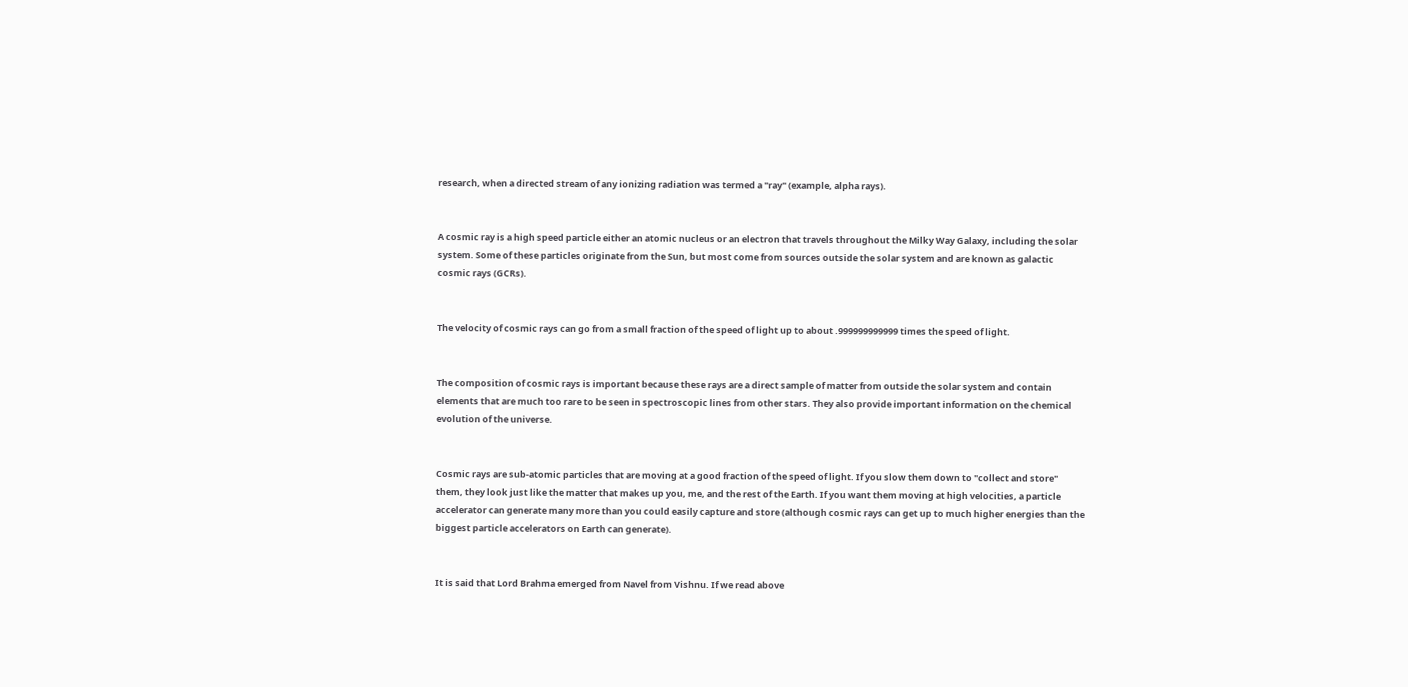research, when a directed stream of any ionizing radiation was termed a "ray" (example, alpha rays).


A cosmic ray is a high speed particle either an atomic nucleus or an electron that travels throughout the Milky Way Galaxy, including the solar system. Some of these particles originate from the Sun, but most come from sources outside the solar system and are known as galactic cosmic rays (GCRs).


The velocity of cosmic rays can go from a small fraction of the speed of light up to about .999999999999 times the speed of light.


The composition of cosmic rays is important because these rays are a direct sample of matter from outside the solar system and contain elements that are much too rare to be seen in spectroscopic lines from other stars. They also provide important information on the chemical evolution of the universe.


Cosmic rays are sub-atomic particles that are moving at a good fraction of the speed of light. If you slow them down to "collect and store" them, they look just like the matter that makes up you, me, and the rest of the Earth. If you want them moving at high velocities, a particle accelerator can generate many more than you could easily capture and store (although cosmic rays can get up to much higher energies than the biggest particle accelerators on Earth can generate).


It is said that Lord Brahma emerged from Navel from Vishnu. If we read above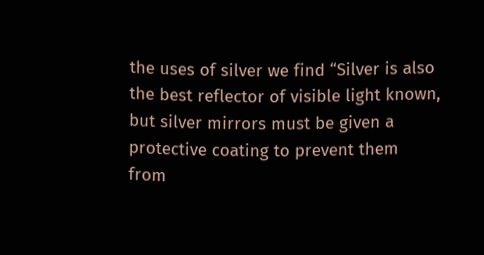the uses of silver we find “Silver is also the best reflector of visible light known, but silver mirrors must be given a protective coating to prevent them from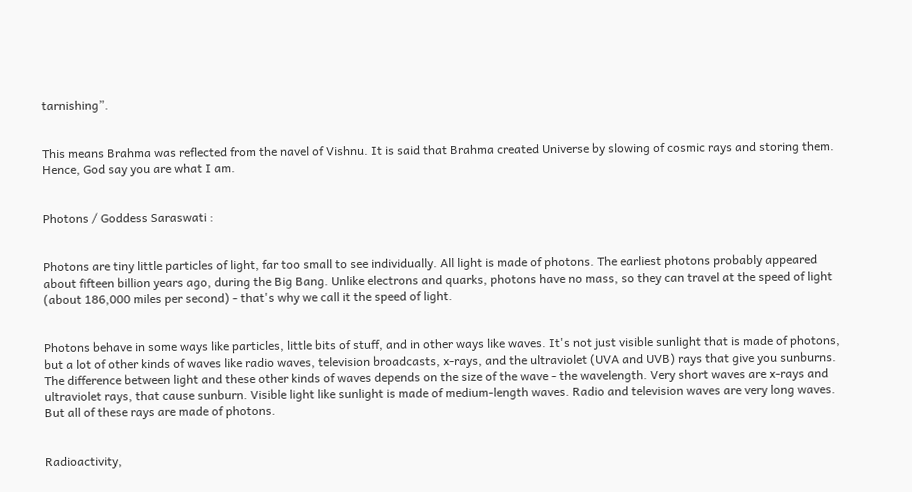tarnishing”.


This means Brahma was reflected from the navel of Vishnu. It is said that Brahma created Universe by slowing of cosmic rays and storing them. Hence, God say you are what I am.


Photons / Goddess Saraswati :


Photons are tiny little particles of light, far too small to see individually. All light is made of photons. The earliest photons probably appeared about fifteen billion years ago, during the Big Bang. Unlike electrons and quarks, photons have no mass, so they can travel at the speed of light (about 186,000 miles per second) - that's why we call it the speed of light.


Photons behave in some ways like particles, little bits of stuff, and in other ways like waves. It's not just visible sunlight that is made of photons, but a lot of other kinds of waves like radio waves, television broadcasts, x-rays, and the ultraviolet (UVA and UVB) rays that give you sunburns. The difference between light and these other kinds of waves depends on the size of the wave - the wavelength. Very short waves are x-rays and ultraviolet rays, that cause sunburn. Visible light like sunlight is made of medium-length waves. Radio and television waves are very long waves. But all of these rays are made of photons.


Radioactivity,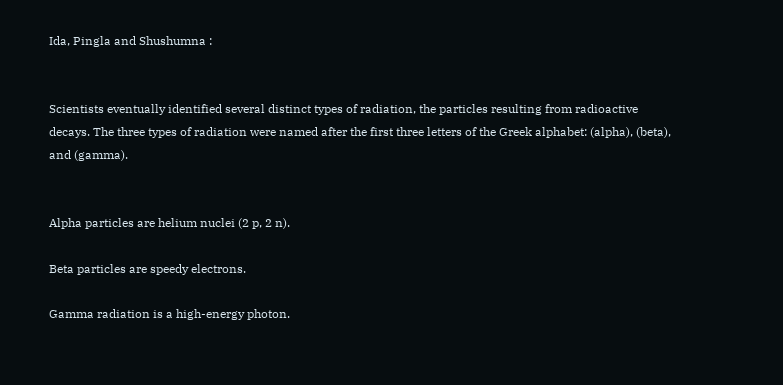Ida, Pingla and Shushumna :


Scientists eventually identified several distinct types of radiation, the particles resulting from radioactive decays. The three types of radiation were named after the first three letters of the Greek alphabet: (alpha), (beta), and (gamma).


Alpha particles are helium nuclei (2 p, 2 n).

Beta particles are speedy electrons.

Gamma radiation is a high-energy photon.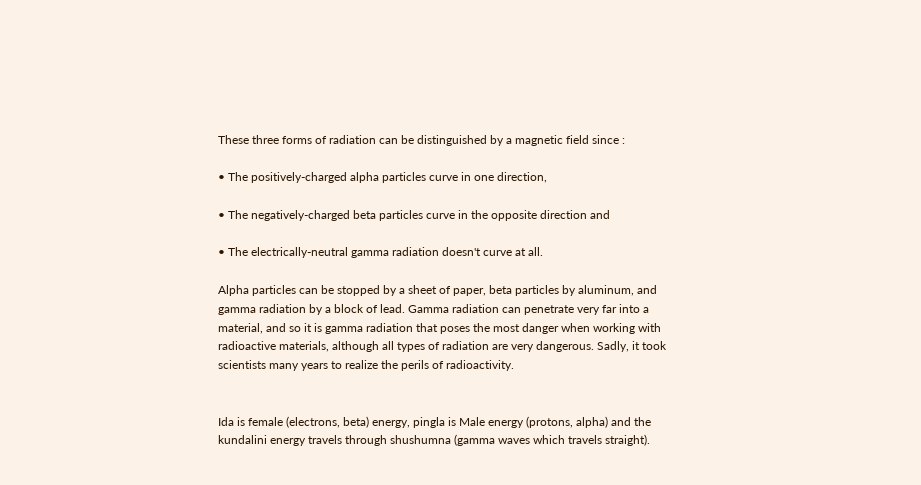These three forms of radiation can be distinguished by a magnetic field since :

• The positively-charged alpha particles curve in one direction,

• The negatively-charged beta particles curve in the opposite direction and

• The electrically-neutral gamma radiation doesn't curve at all.

Alpha particles can be stopped by a sheet of paper, beta particles by aluminum, and gamma radiation by a block of lead. Gamma radiation can penetrate very far into a material, and so it is gamma radiation that poses the most danger when working with radioactive materials, although all types of radiation are very dangerous. Sadly, it took scientists many years to realize the perils of radioactivity.


Ida is female (electrons, beta) energy, pingla is Male energy (protons, alpha) and the kundalini energy travels through shushumna (gamma waves which travels straight).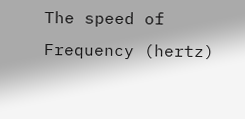The speed of Frequency (hertz)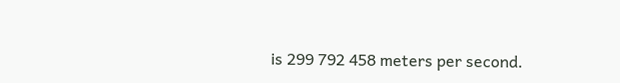is 299 792 458 meters per second.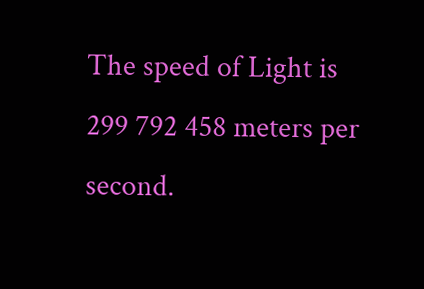The speed of Light is 299 792 458 meters per second.